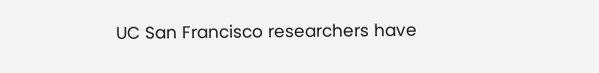UC San Francisco researchers have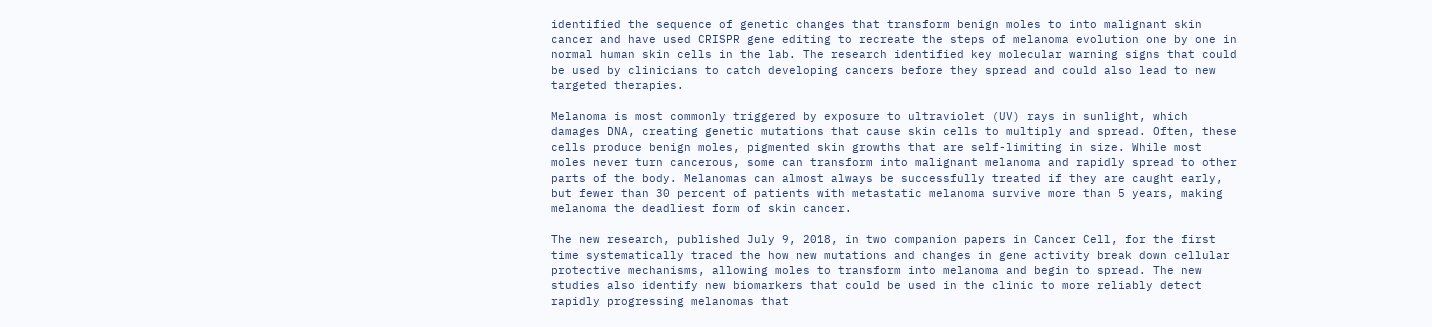identified the sequence of genetic changes that transform benign moles to into malignant skin cancer and have used CRISPR gene editing to recreate the steps of melanoma evolution one by one in normal human skin cells in the lab. The research identified key molecular warning signs that could be used by clinicians to catch developing cancers before they spread and could also lead to new targeted therapies.

Melanoma is most commonly triggered by exposure to ultraviolet (UV) rays in sunlight, which damages DNA, creating genetic mutations that cause skin cells to multiply and spread. Often, these cells produce benign moles, pigmented skin growths that are self-limiting in size. While most moles never turn cancerous, some can transform into malignant melanoma and rapidly spread to other parts of the body. Melanomas can almost always be successfully treated if they are caught early, but fewer than 30 percent of patients with metastatic melanoma survive more than 5 years, making melanoma the deadliest form of skin cancer.

The new research, published July 9, 2018, in two companion papers in Cancer Cell, for the first time systematically traced the how new mutations and changes in gene activity break down cellular protective mechanisms, allowing moles to transform into melanoma and begin to spread. The new studies also identify new biomarkers that could be used in the clinic to more reliably detect rapidly progressing melanomas that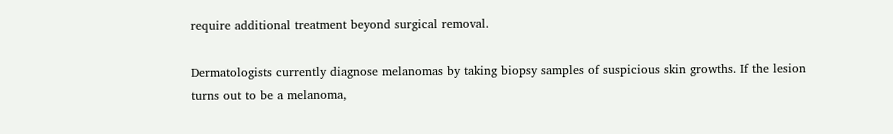require additional treatment beyond surgical removal.

Dermatologists currently diagnose melanomas by taking biopsy samples of suspicious skin growths. If the lesion turns out to be a melanoma,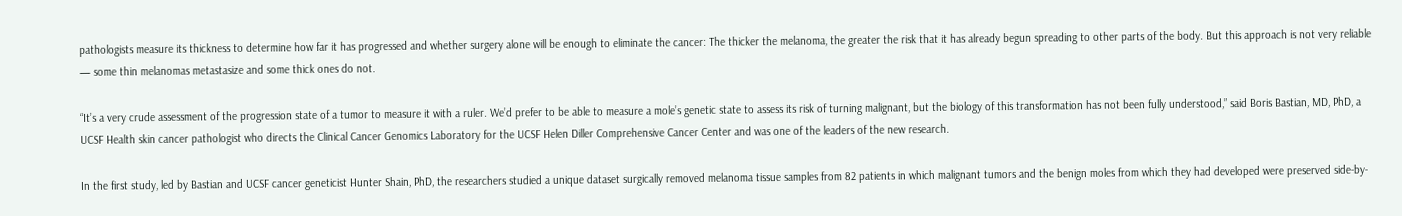pathologists measure its thickness to determine how far it has progressed and whether surgery alone will be enough to eliminate the cancer: The thicker the melanoma, the greater the risk that it has already begun spreading to other parts of the body. But this approach is not very reliable — some thin melanomas metastasize and some thick ones do not.

“It’s a very crude assessment of the progression state of a tumor to measure it with a ruler. We’d prefer to be able to measure a mole’s genetic state to assess its risk of turning malignant, but the biology of this transformation has not been fully understood,” said Boris Bastian, MD, PhD, a UCSF Health skin cancer pathologist who directs the Clinical Cancer Genomics Laboratory for the UCSF Helen Diller Comprehensive Cancer Center and was one of the leaders of the new research.

In the first study, led by Bastian and UCSF cancer geneticist Hunter Shain, PhD, the researchers studied a unique dataset surgically removed melanoma tissue samples from 82 patients in which malignant tumors and the benign moles from which they had developed were preserved side-by-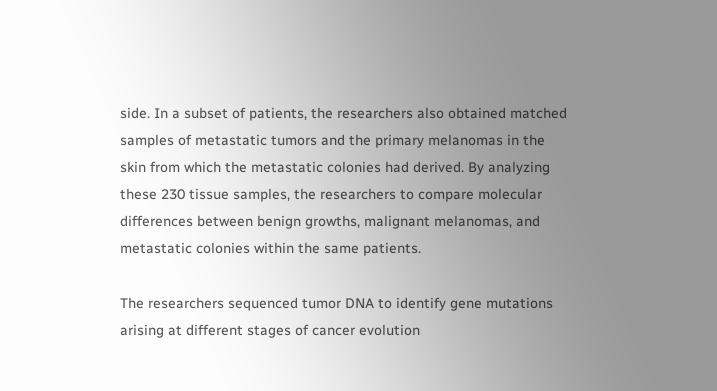side. In a subset of patients, the researchers also obtained matched samples of metastatic tumors and the primary melanomas in the skin from which the metastatic colonies had derived. By analyzing these 230 tissue samples, the researchers to compare molecular differences between benign growths, malignant melanomas, and metastatic colonies within the same patients.

The researchers sequenced tumor DNA to identify gene mutations arising at different stages of cancer evolution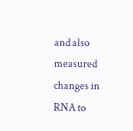and also measured changes in RNA to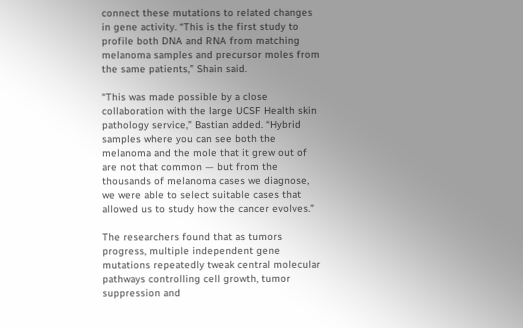connect these mutations to related changes in gene activity. “This is the first study to profile both DNA and RNA from matching melanoma samples and precursor moles from the same patients,” Shain said.

“This was made possible by a close collaboration with the large UCSF Health skin pathology service,” Bastian added. “Hybrid samples where you can see both the melanoma and the mole that it grew out of are not that common — but from the thousands of melanoma cases we diagnose, we were able to select suitable cases that allowed us to study how the cancer evolves.”

The researchers found that as tumors progress, multiple independent gene mutations repeatedly tweak central molecular pathways controlling cell growth, tumor suppression and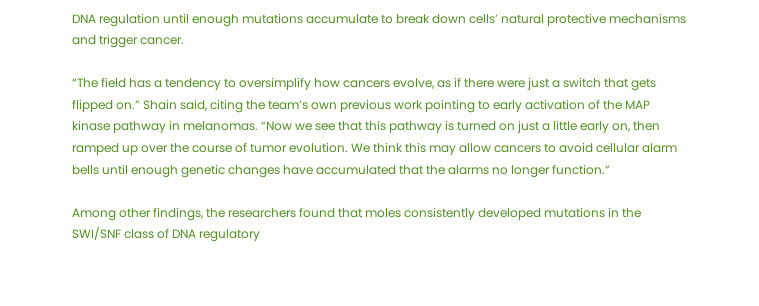DNA regulation until enough mutations accumulate to break down cells’ natural protective mechanisms and trigger cancer.

“The field has a tendency to oversimplify how cancers evolve, as if there were just a switch that gets flipped on.” Shain said, citing the team’s own previous work pointing to early activation of the MAP kinase pathway in melanomas. “Now we see that this pathway is turned on just a little early on, then ramped up over the course of tumor evolution. We think this may allow cancers to avoid cellular alarm bells until enough genetic changes have accumulated that the alarms no longer function.”

Among other findings, the researchers found that moles consistently developed mutations in the SWI/SNF class of DNA regulatory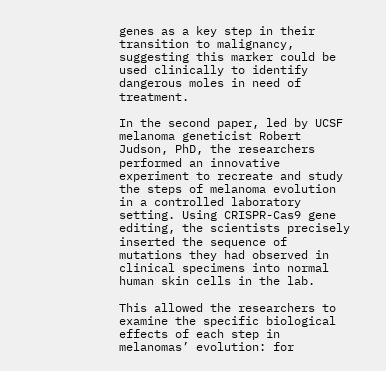genes as a key step in their transition to malignancy, suggesting this marker could be used clinically to identify dangerous moles in need of treatment.

In the second paper, led by UCSF melanoma geneticist Robert Judson, PhD, the researchers performed an innovative experiment to recreate and study the steps of melanoma evolution in a controlled laboratory setting. Using CRISPR-Cas9 gene editing, the scientists precisely inserted the sequence of mutations they had observed in clinical specimens into normal human skin cells in the lab.

This allowed the researchers to examine the specific biological effects of each step in melanomas’ evolution: for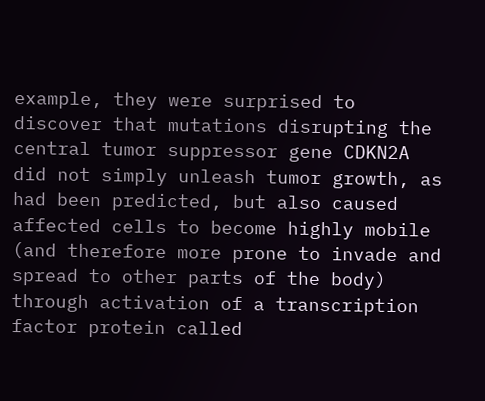example, they were surprised to discover that mutations disrupting the central tumor suppressor gene CDKN2A did not simply unleash tumor growth, as had been predicted, but also caused affected cells to become highly mobile (and therefore more prone to invade and spread to other parts of the body) through activation of a transcription factor protein called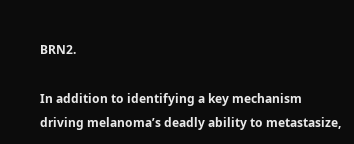BRN2.

In addition to identifying a key mechanism driving melanoma’s deadly ability to metastasize,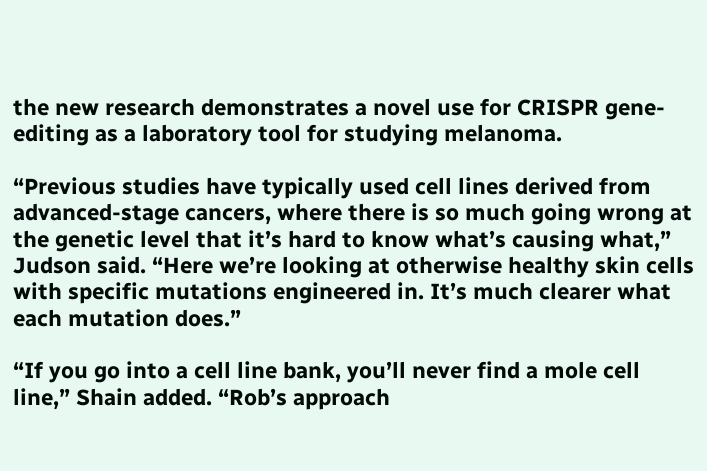the new research demonstrates a novel use for CRISPR gene-editing as a laboratory tool for studying melanoma.

“Previous studies have typically used cell lines derived from advanced-stage cancers, where there is so much going wrong at the genetic level that it’s hard to know what’s causing what,” Judson said. “Here we’re looking at otherwise healthy skin cells with specific mutations engineered in. It’s much clearer what each mutation does.”

“If you go into a cell line bank, you’ll never find a mole cell line,” Shain added. “Rob’s approach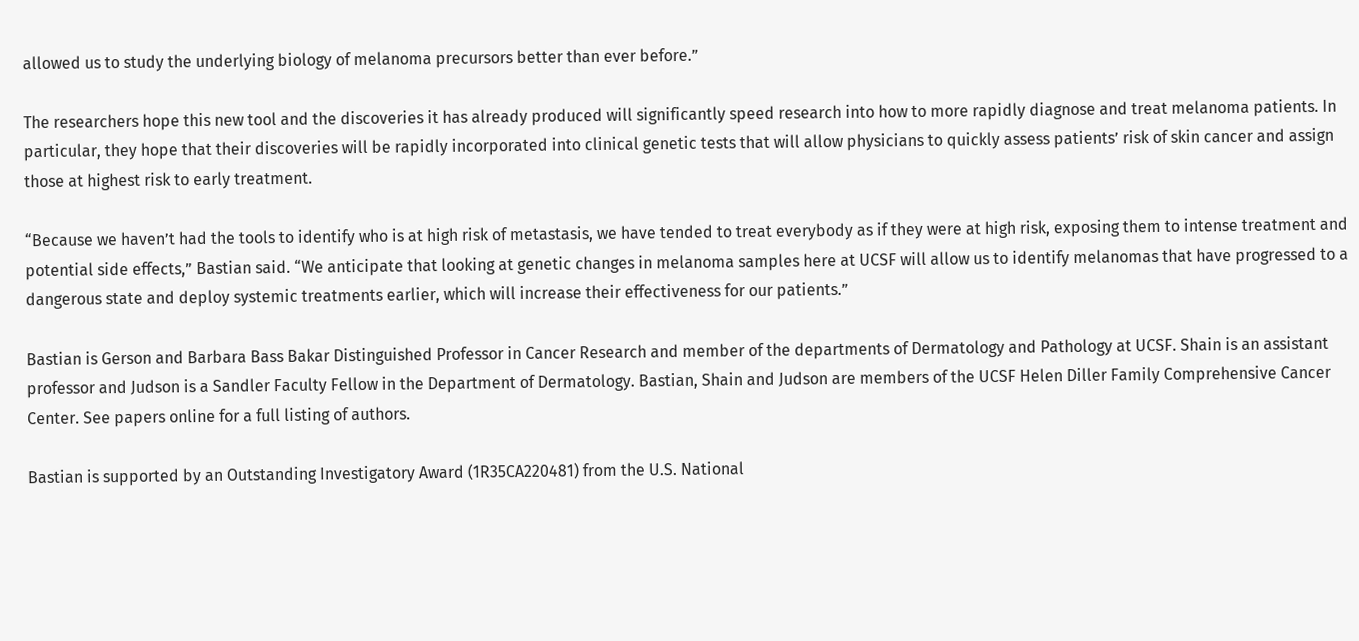allowed us to study the underlying biology of melanoma precursors better than ever before.”

The researchers hope this new tool and the discoveries it has already produced will significantly speed research into how to more rapidly diagnose and treat melanoma patients. In particular, they hope that their discoveries will be rapidly incorporated into clinical genetic tests that will allow physicians to quickly assess patients’ risk of skin cancer and assign those at highest risk to early treatment.

“Because we haven’t had the tools to identify who is at high risk of metastasis, we have tended to treat everybody as if they were at high risk, exposing them to intense treatment and potential side effects,” Bastian said. “We anticipate that looking at genetic changes in melanoma samples here at UCSF will allow us to identify melanomas that have progressed to a dangerous state and deploy systemic treatments earlier, which will increase their effectiveness for our patients.”

Bastian is Gerson and Barbara Bass Bakar Distinguished Professor in Cancer Research and member of the departments of Dermatology and Pathology at UCSF. Shain is an assistant professor and Judson is a Sandler Faculty Fellow in the Department of Dermatology. Bastian, Shain and Judson are members of the UCSF Helen Diller Family Comprehensive Cancer Center. See papers online for a full listing of authors.

Bastian is supported by an Outstanding Investigatory Award (1R35CA220481) from the U.S. National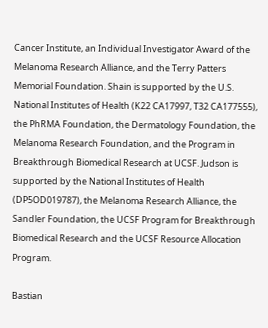Cancer Institute, an Individual Investigator Award of the Melanoma Research Alliance, and the Terry Patters Memorial Foundation. Shain is supported by the U.S. National Institutes of Health (K22 CA17997, T32 CA177555), the PhRMA Foundation, the Dermatology Foundation, the Melanoma Research Foundation, and the Program in Breakthrough Biomedical Research at UCSF. Judson is supported by the National Institutes of Health (DP5OD019787), the Melanoma Research Alliance, the Sandler Foundation, the UCSF Program for Breakthrough Biomedical Research and the UCSF Resource Allocation Program.

Bastian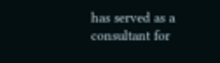has served as a consultant for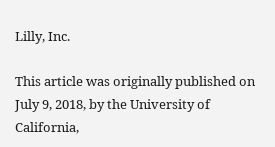Lilly, Inc.

This article was originally published on July 9, 2018, by the University of California,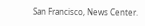San Francisco, News Center.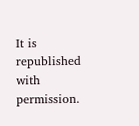It is republished with permission.